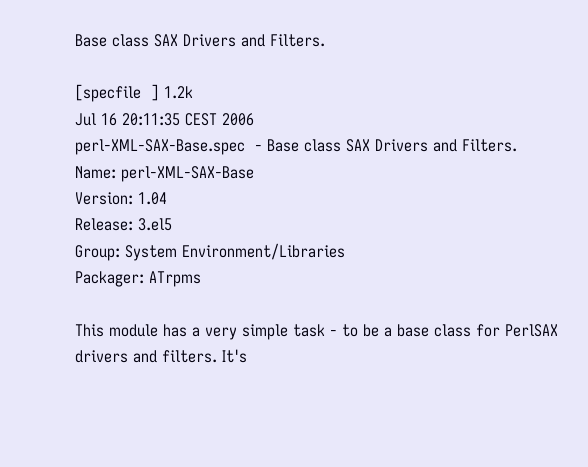Base class SAX Drivers and Filters.

[specfile  ] 1.2k
Jul 16 20:11:35 CEST 2006
perl-XML-SAX-Base.spec  - Base class SAX Drivers and Filters.
Name: perl-XML-SAX-Base
Version: 1.04
Release: 3.el5
Group: System Environment/Libraries
Packager: ATrpms

This module has a very simple task - to be a base class for PerlSAX
drivers and filters. It's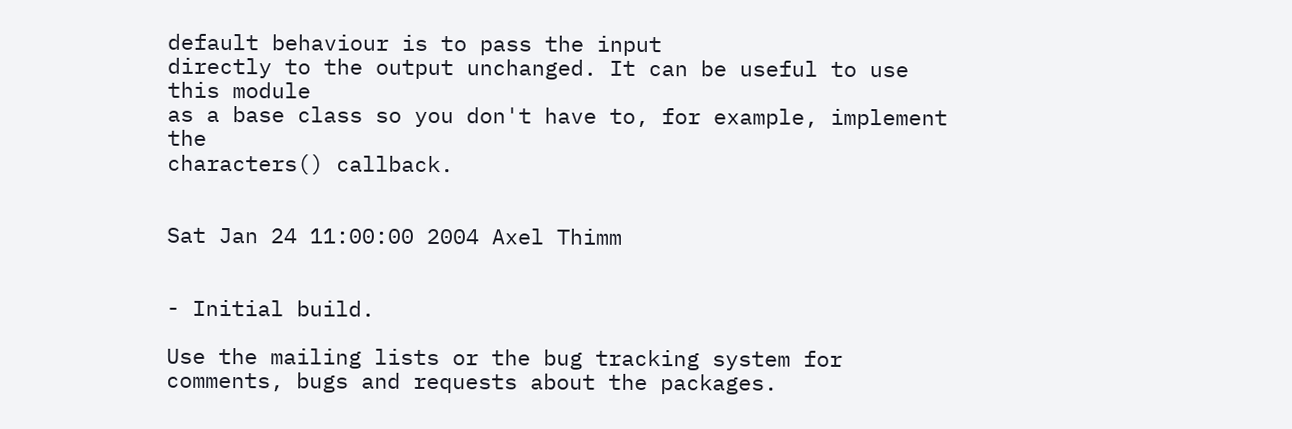default behaviour is to pass the input
directly to the output unchanged. It can be useful to use this module
as a base class so you don't have to, for example, implement the
characters() callback.


Sat Jan 24 11:00:00 2004 Axel Thimm


- Initial build.

Use the mailing lists or the bug tracking system for comments, bugs and requests about the packages.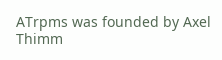ATrpms was founded by Axel Thimm